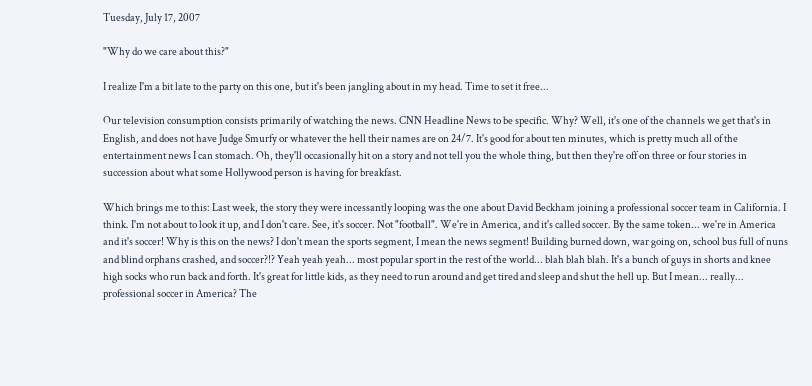Tuesday, July 17, 2007

"Why do we care about this?"

I realize I'm a bit late to the party on this one, but it's been jangling about in my head. Time to set it free...

Our television consumption consists primarily of watching the news. CNN Headline News to be specific. Why? Well, it's one of the channels we get that's in English, and does not have Judge Smurfy or whatever the hell their names are on 24/7. It's good for about ten minutes, which is pretty much all of the entertainment news I can stomach. Oh, they'll occasionally hit on a story and not tell you the whole thing, but then they're off on three or four stories in succession about what some Hollywood person is having for breakfast.

Which brings me to this: Last week, the story they were incessantly looping was the one about David Beckham joining a professional soccer team in California. I think. I'm not about to look it up, and I don't care. See, it's soccer. Not "football". We're in America, and it's called soccer. By the same token... we're in America and it's soccer! Why is this on the news? I don't mean the sports segment, I mean the news segment! Building burned down, war going on, school bus full of nuns and blind orphans crashed, and soccer?!? Yeah yeah yeah... most popular sport in the rest of the world... blah blah blah. It's a bunch of guys in shorts and knee high socks who run back and forth. It's great for little kids, as they need to run around and get tired and sleep and shut the hell up. But I mean... really... professional soccer in America? The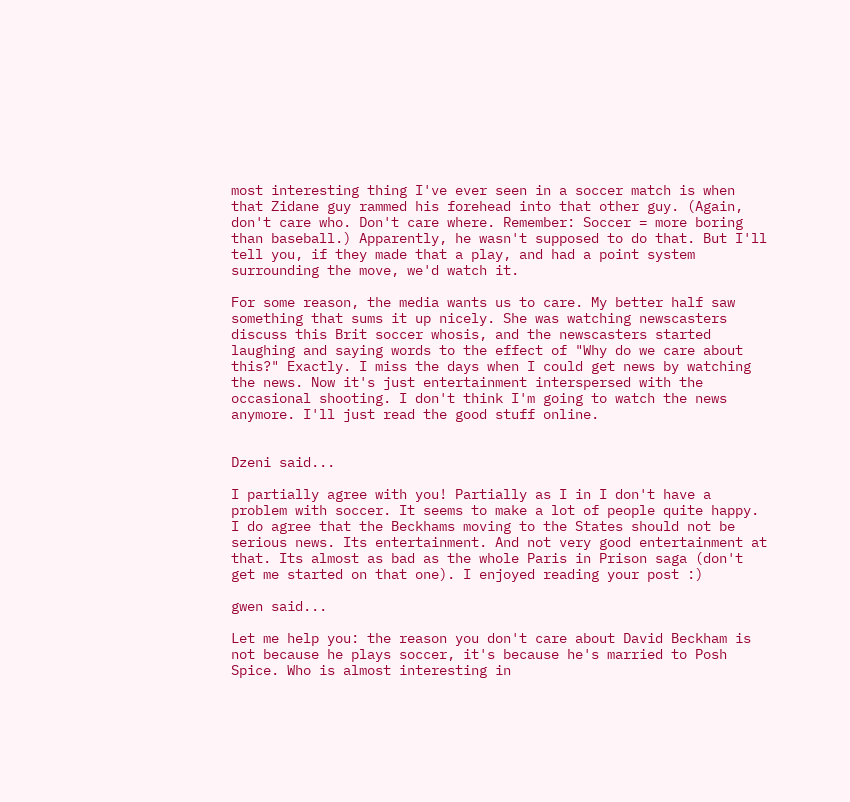most interesting thing I've ever seen in a soccer match is when that Zidane guy rammed his forehead into that other guy. (Again, don't care who. Don't care where. Remember: Soccer = more boring than baseball.) Apparently, he wasn't supposed to do that. But I'll tell you, if they made that a play, and had a point system surrounding the move, we'd watch it.

For some reason, the media wants us to care. My better half saw something that sums it up nicely. She was watching newscasters discuss this Brit soccer whosis, and the newscasters started laughing and saying words to the effect of "Why do we care about this?" Exactly. I miss the days when I could get news by watching the news. Now it's just entertainment interspersed with the occasional shooting. I don't think I'm going to watch the news anymore. I'll just read the good stuff online.


Dzeni said...

I partially agree with you! Partially as I in I don't have a problem with soccer. It seems to make a lot of people quite happy. I do agree that the Beckhams moving to the States should not be serious news. Its entertainment. And not very good entertainment at that. Its almost as bad as the whole Paris in Prison saga (don't get me started on that one). I enjoyed reading your post :)

gwen said...

Let me help you: the reason you don't care about David Beckham is not because he plays soccer, it's because he's married to Posh Spice. Who is almost interesting in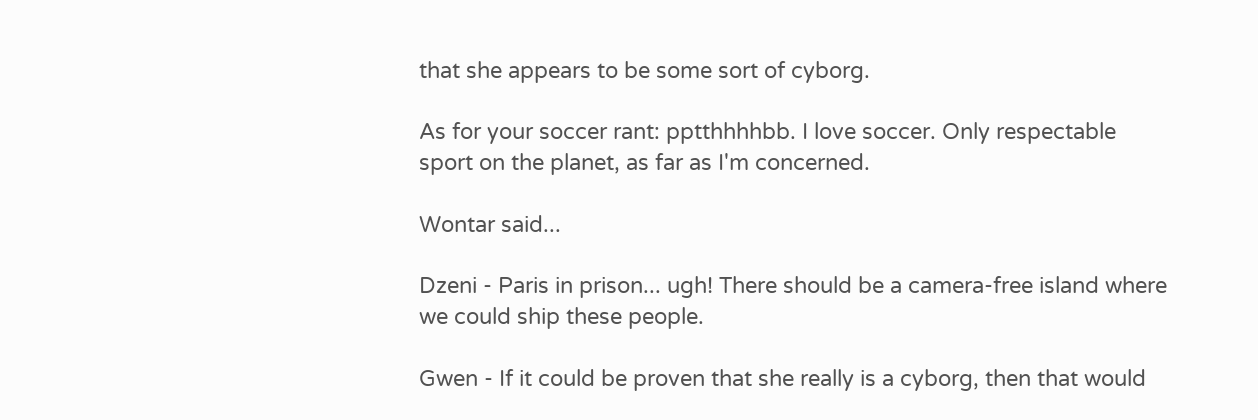that she appears to be some sort of cyborg.

As for your soccer rant: pptthhhhbb. I love soccer. Only respectable sport on the planet, as far as I'm concerned.

Wontar said...

Dzeni - Paris in prison... ugh! There should be a camera-free island where we could ship these people.

Gwen - If it could be proven that she really is a cyborg, then that would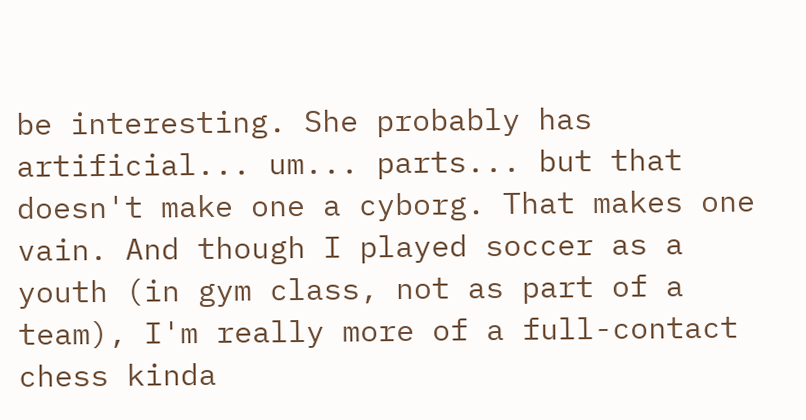be interesting. She probably has artificial... um... parts... but that doesn't make one a cyborg. That makes one vain. And though I played soccer as a youth (in gym class, not as part of a team), I'm really more of a full-contact chess kinda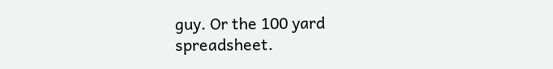guy. Or the 100 yard spreadsheet.